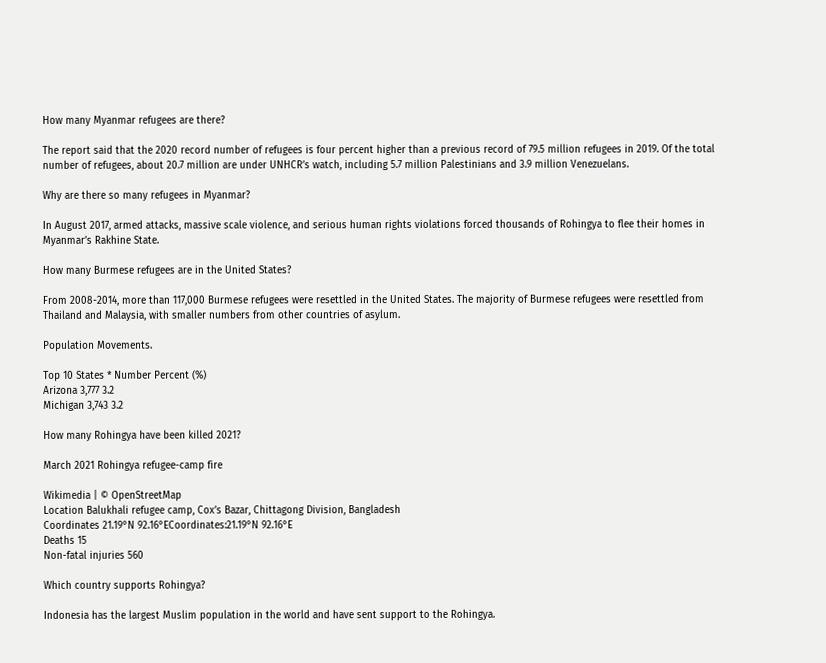How many Myanmar refugees are there?

The report said that the 2020 record number of refugees is four percent higher than a previous record of 79.5 million refugees in 2019. Of the total number of refugees, about 20.7 million are under UNHCR’s watch, including 5.7 million Palestinians and 3.9 million Venezuelans.

Why are there so many refugees in Myanmar?

In August 2017, armed attacks, massive scale violence, and serious human rights violations forced thousands of Rohingya to flee their homes in Myanmar’s Rakhine State.

How many Burmese refugees are in the United States?

From 2008-2014, more than 117,000 Burmese refugees were resettled in the United States. The majority of Burmese refugees were resettled from Thailand and Malaysia, with smaller numbers from other countries of asylum.

Population Movements.

Top 10 States * Number Percent (%)
Arizona 3,777 3.2
Michigan 3,743 3.2

How many Rohingya have been killed 2021?

March 2021 Rohingya refugee-camp fire

Wikimedia | © OpenStreetMap
Location Balukhali refugee camp, Cox’s Bazar, Chittagong Division, Bangladesh
Coordinates 21.19°N 92.16°ECoordinates:21.19°N 92.16°E
Deaths 15
Non-fatal injuries 560

Which country supports Rohingya?

Indonesia has the largest Muslim population in the world and have sent support to the Rohingya.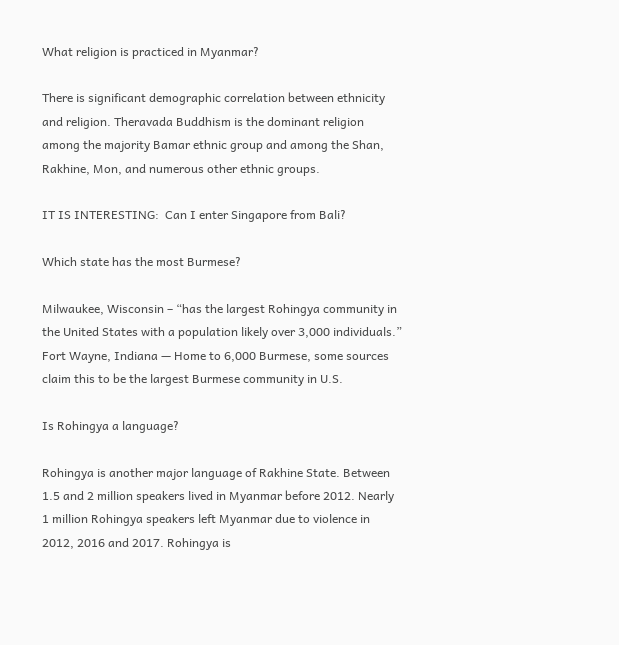What religion is practiced in Myanmar?

There is significant demographic correlation between ethnicity and religion. Theravada Buddhism is the dominant religion among the majority Bamar ethnic group and among the Shan, Rakhine, Mon, and numerous other ethnic groups.

IT IS INTERESTING:  Can I enter Singapore from Bali?

Which state has the most Burmese?

Milwaukee, Wisconsin – “has the largest Rohingya community in the United States with a population likely over 3,000 individuals.” Fort Wayne, Indiana — Home to 6,000 Burmese, some sources claim this to be the largest Burmese community in U.S.

Is Rohingya a language?

Rohingya is another major language of Rakhine State. Between 1.5 and 2 million speakers lived in Myanmar before 2012. Nearly 1 million Rohingya speakers left Myanmar due to violence in 2012, 2016 and 2017. Rohingya is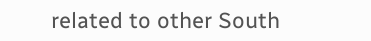related to other South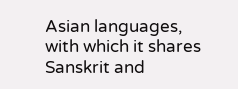Asian languages, with which it shares Sanskrit and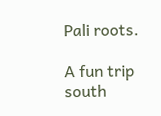Pali roots.

A fun trip south